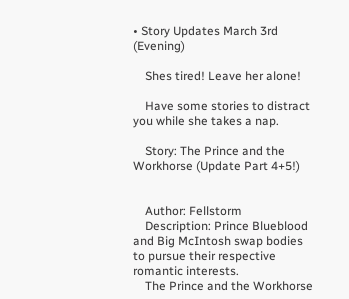• Story Updates March 3rd (Evening)

    Shes tired! Leave her alone!

    Have some stories to distract you while she takes a nap.

    Story: The Prince and the Workhorse (Update Part 4+5!)


    Author: Fellstorm
    Description: Prince Blueblood and Big McIntosh swap bodies to pursue their respective romantic interests.
    The Prince and the Workhorse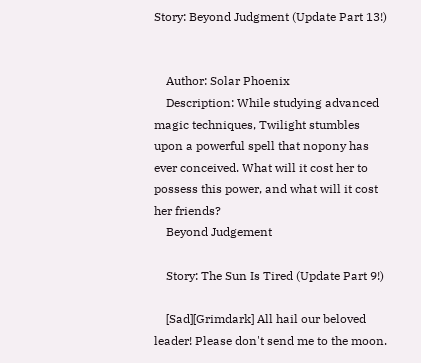Story: Beyond Judgment (Update Part 13!)


    Author: Solar Phoenix
    Description: While studying advanced magic techniques, Twilight stumbles upon a powerful spell that nopony has ever conceived. What will it cost her to possess this power, and what will it cost her friends?
    Beyond Judgement

    Story: The Sun Is Tired (Update Part 9!)

    [Sad][Grimdark] All hail our beloved leader! Please don't send me to the moon.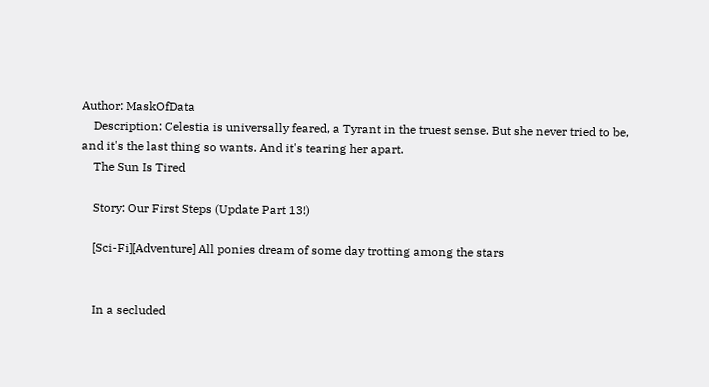Author: MaskOfData
    Description: Celestia is universally feared, a Tyrant in the truest sense. But she never tried to be, and it's the last thing so wants. And it's tearing her apart.
    The Sun Is Tired

    Story: Our First Steps (Update Part 13!)

    [Sci-Fi][Adventure] All ponies dream of some day trotting among the stars


    In a secluded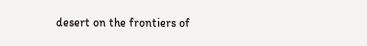desert on the frontiers of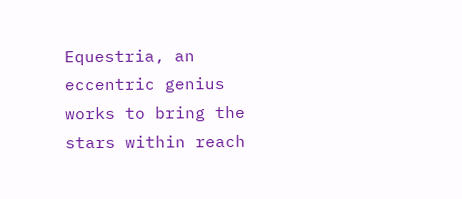Equestria, an eccentric genius works to bring the stars within reach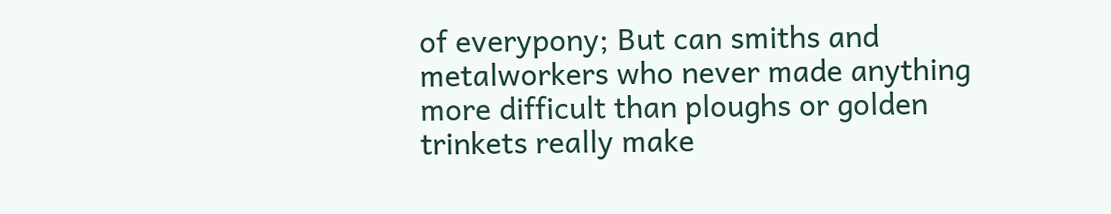of everypony; But can smiths and metalworkers who never made anything more difficult than ploughs or golden trinkets really make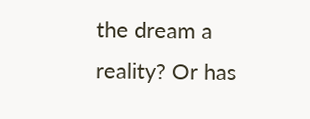the dream a reality? Or has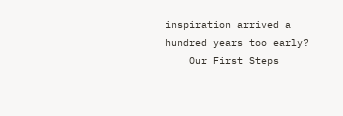inspiration arrived a hundred years too early?
    Our First Steps